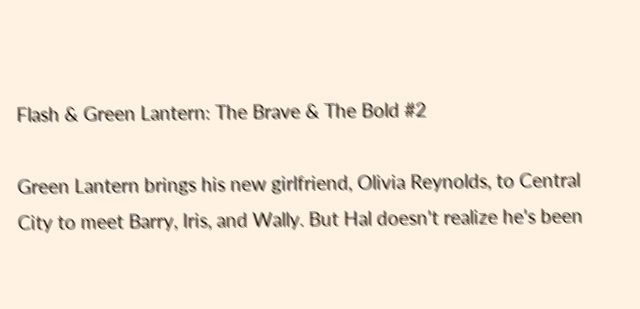Flash & Green Lantern: The Brave & The Bold #2

Green Lantern brings his new girlfriend, Olivia Reynolds, to Central City to meet Barry, Iris, and Wally. But Hal doesn't realize he's been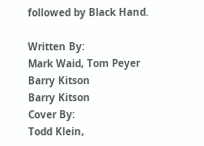followed by Black Hand.

Written By:
Mark Waid, Tom Peyer
Barry Kitson
Barry Kitson
Cover By:
Todd Klein,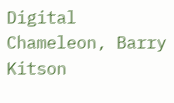Digital Chameleon, Barry Kitson